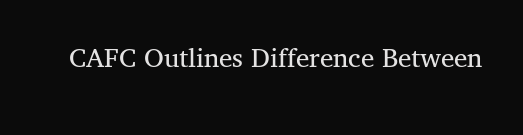CAFC Outlines Difference Between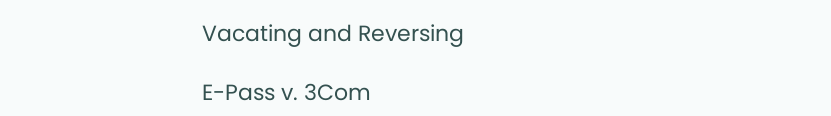Vacating and Reversing

E-Pass v. 3Com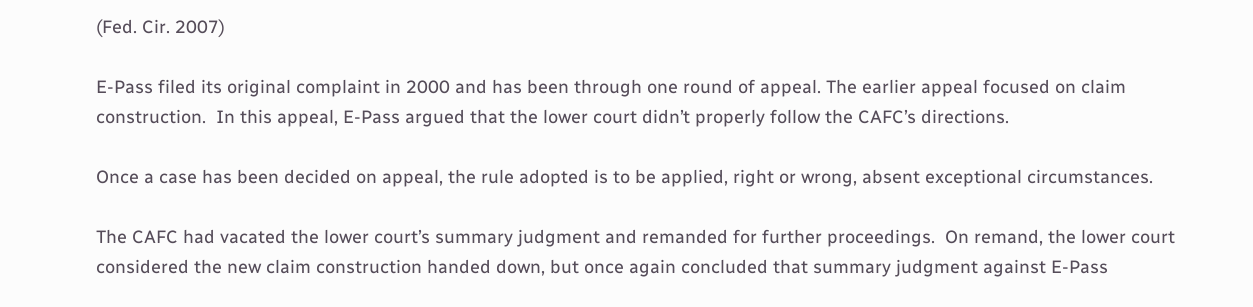(Fed. Cir. 2007)

E-Pass filed its original complaint in 2000 and has been through one round of appeal. The earlier appeal focused on claim construction.  In this appeal, E-Pass argued that the lower court didn’t properly follow the CAFC’s directions.

Once a case has been decided on appeal, the rule adopted is to be applied, right or wrong, absent exceptional circumstances.

The CAFC had vacated the lower court’s summary judgment and remanded for further proceedings.  On remand, the lower court considered the new claim construction handed down, but once again concluded that summary judgment against E-Pass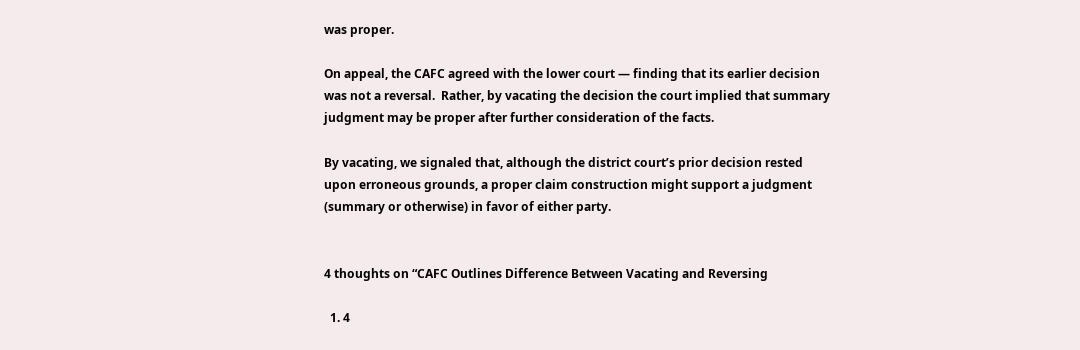was proper.

On appeal, the CAFC agreed with the lower court — finding that its earlier decision was not a reversal.  Rather, by vacating the decision the court implied that summary judgment may be proper after further consideration of the facts.

By vacating, we signaled that, although the district court’s prior decision rested upon erroneous grounds, a proper claim construction might support a judgment (summary or otherwise) in favor of either party.


4 thoughts on “CAFC Outlines Difference Between Vacating and Reversing

  1. 4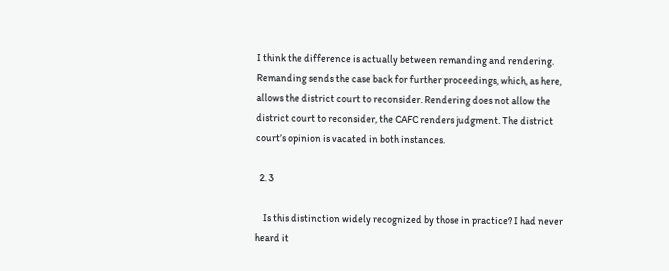I think the difference is actually between remanding and rendering. Remanding sends the case back for further proceedings, which, as here, allows the district court to reconsider. Rendering does not allow the district court to reconsider, the CAFC renders judgment. The district court’s opinion is vacated in both instances.

  2. 3

    Is this distinction widely recognized by those in practice? I had never heard it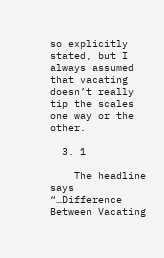so explicitly stated, but I always assumed that vacating doesn’t really tip the scales one way or the other.

  3. 1

    The headline says “…Difference Between Vacating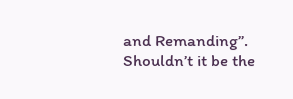and Remanding”. Shouldn’t it be the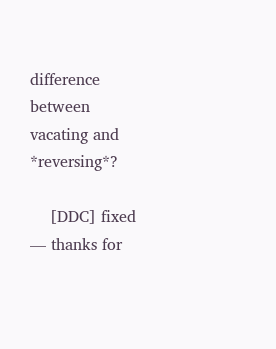difference between vacating and *reversing*?

    [DDC] fixed — thanks for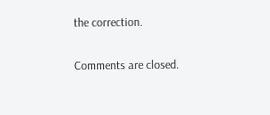the correction.

Comments are closed.